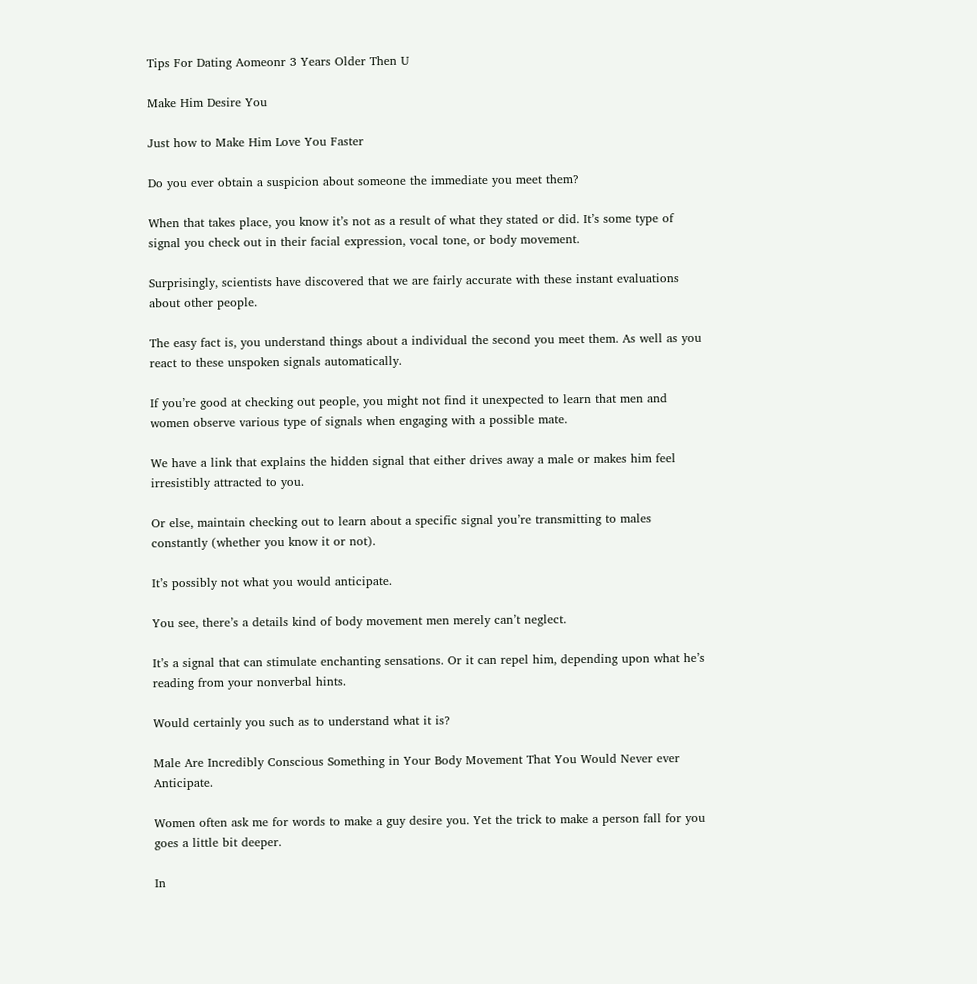Tips For Dating Aomeonr 3 Years Older Then U

Make Him Desire You

Just how to Make Him Love You Faster

Do you ever obtain a suspicion about someone the immediate you meet them?

When that takes place, you know it’s not as a result of what they stated or did. It’s some type of signal you check out in their facial expression, vocal tone, or body movement.

Surprisingly, scientists have discovered that we are fairly accurate with these instant evaluations about other people.

The easy fact is, you understand things about a individual the second you meet them. As well as you react to these unspoken signals automatically.

If you’re good at checking out people, you might not find it unexpected to learn that men and women observe various type of signals when engaging with a possible mate.

We have a link that explains the hidden signal that either drives away a male or makes him feel irresistibly attracted to you.

Or else, maintain checking out to learn about a specific signal you’re transmitting to males constantly (whether you know it or not).

It’s possibly not what you would anticipate.

You see, there’s a details kind of body movement men merely can’t neglect.

It’s a signal that can stimulate enchanting sensations. Or it can repel him, depending upon what he’s reading from your nonverbal hints.

Would certainly you such as to understand what it is?

Male Are Incredibly Conscious Something in Your Body Movement That You Would Never ever Anticipate.

Women often ask me for words to make a guy desire you. Yet the trick to make a person fall for you goes a little bit deeper.

In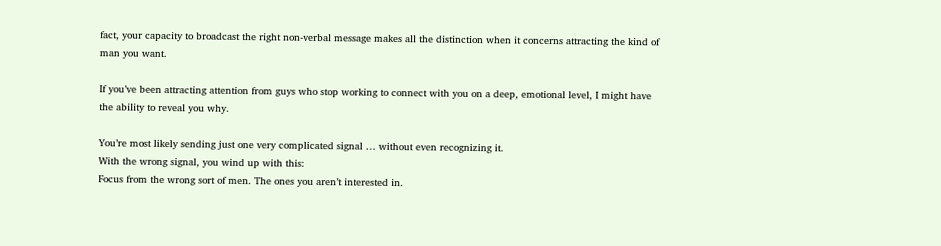fact, your capacity to broadcast the right non-verbal message makes all the distinction when it concerns attracting the kind of man you want.

If you’ve been attracting attention from guys who stop working to connect with you on a deep, emotional level, I might have the ability to reveal you why.

You’re most likely sending just one very complicated signal … without even recognizing it.
With the wrong signal, you wind up with this:
Focus from the wrong sort of men. The ones you aren’t interested in.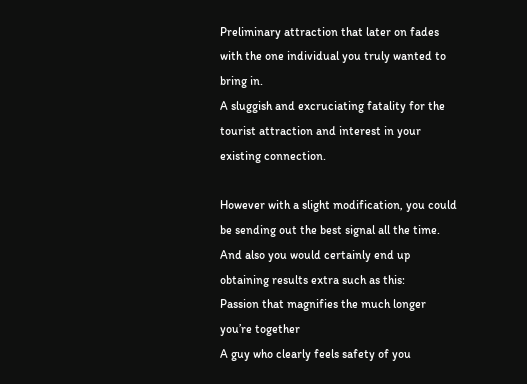Preliminary attraction that later on fades with the one individual you truly wanted to bring in.
A sluggish and excruciating fatality for the tourist attraction and interest in your existing connection.

However with a slight modification, you could be sending out the best signal all the time. And also you would certainly end up obtaining results extra such as this:
Passion that magnifies the much longer you’re together
A guy who clearly feels safety of you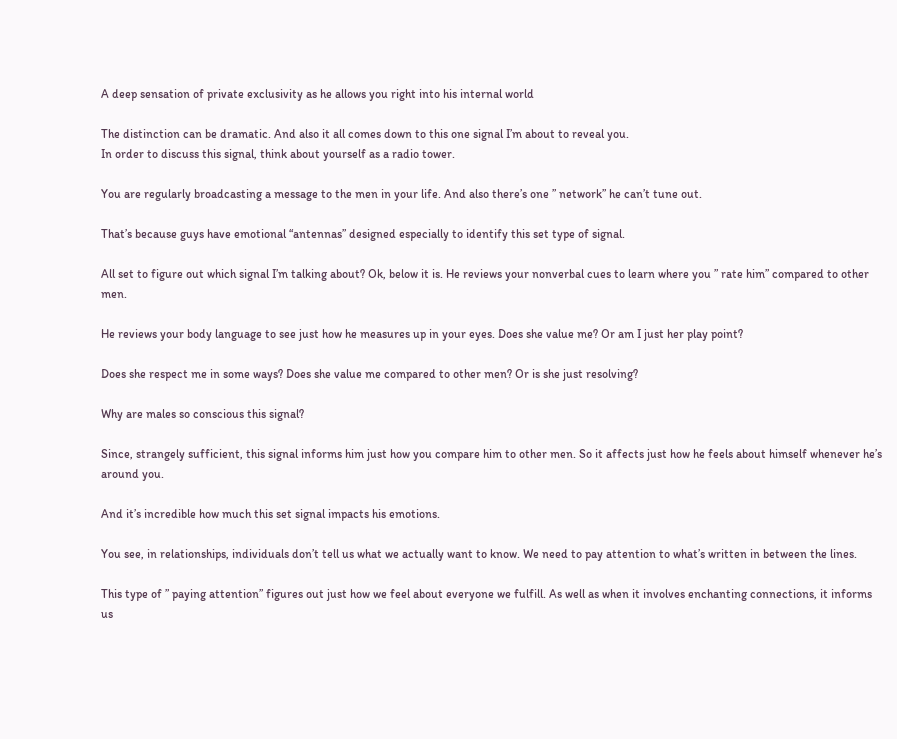A deep sensation of private exclusivity as he allows you right into his internal world

The distinction can be dramatic. And also it all comes down to this one signal I’m about to reveal you.
In order to discuss this signal, think about yourself as a radio tower.

You are regularly broadcasting a message to the men in your life. And also there’s one ” network” he can’t tune out.

That’s because guys have emotional “antennas” designed especially to identify this set type of signal.

All set to figure out which signal I’m talking about? Ok, below it is. He reviews your nonverbal cues to learn where you ” rate him” compared to other men.

He reviews your body language to see just how he measures up in your eyes. Does she value me? Or am I just her play point?

Does she respect me in some ways? Does she value me compared to other men? Or is she just resolving?

Why are males so conscious this signal?

Since, strangely sufficient, this signal informs him just how you compare him to other men. So it affects just how he feels about himself whenever he’s around you.

And it’s incredible how much this set signal impacts his emotions.

You see, in relationships, individuals don’t tell us what we actually want to know. We need to pay attention to what’s written in between the lines.

This type of ” paying attention” figures out just how we feel about everyone we fulfill. As well as when it involves enchanting connections, it informs us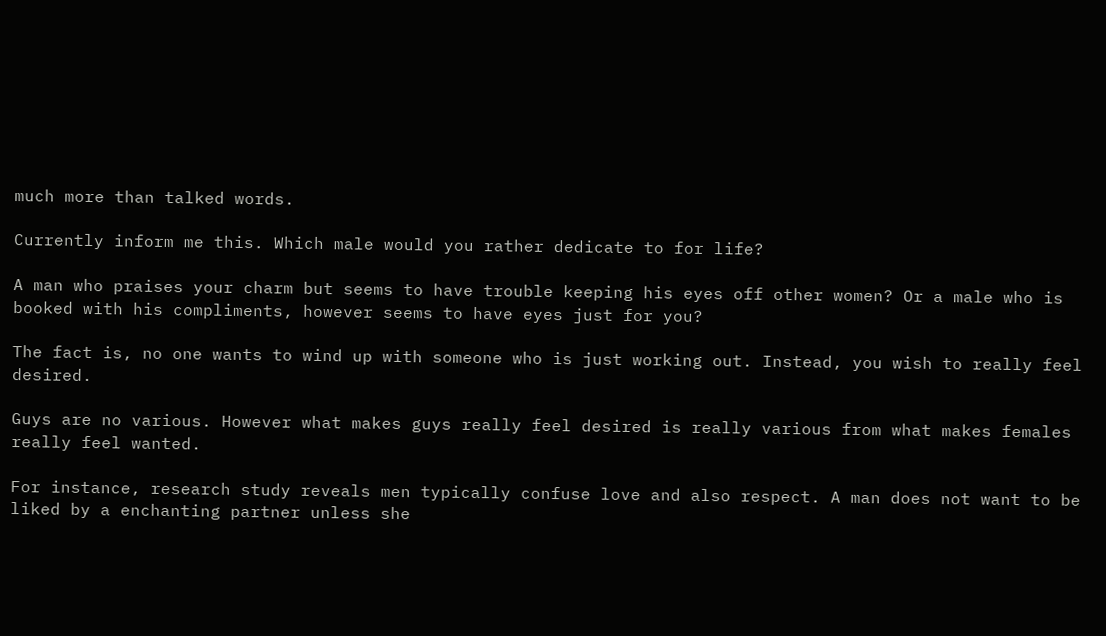much more than talked words.

Currently inform me this. Which male would you rather dedicate to for life?

A man who praises your charm but seems to have trouble keeping his eyes off other women? Or a male who is booked with his compliments, however seems to have eyes just for you?

The fact is, no one wants to wind up with someone who is just working out. Instead, you wish to really feel desired.

Guys are no various. However what makes guys really feel desired is really various from what makes females really feel wanted.

For instance, research study reveals men typically confuse love and also respect. A man does not want to be liked by a enchanting partner unless she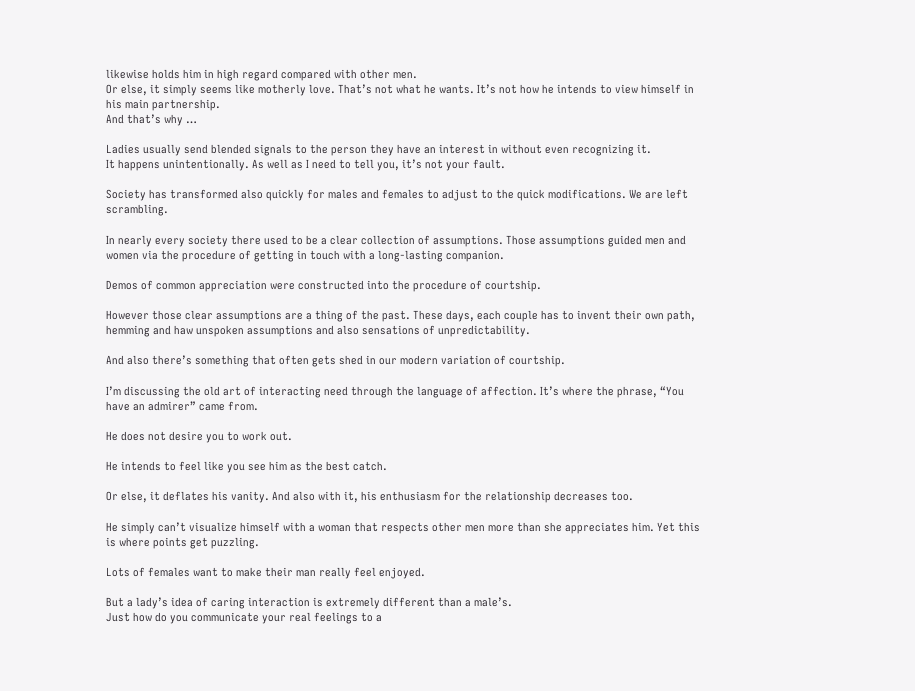likewise holds him in high regard compared with other men.
Or else, it simply seems like motherly love. That’s not what he wants. It’s not how he intends to view himself in his main partnership.
And that’s why …

Ladies usually send blended signals to the person they have an interest in without even recognizing it.
It happens unintentionally. As well as I need to tell you, it’s not your fault.

Society has transformed also quickly for males and females to adjust to the quick modifications. We are left scrambling.

In nearly every society there used to be a clear collection of assumptions. Those assumptions guided men and women via the procedure of getting in touch with a long-lasting companion.

Demos of common appreciation were constructed into the procedure of courtship.

However those clear assumptions are a thing of the past. These days, each couple has to invent their own path, hemming and haw unspoken assumptions and also sensations of unpredictability.

And also there’s something that often gets shed in our modern variation of courtship.

I’m discussing the old art of interacting need through the language of affection. It’s where the phrase, “You have an admirer” came from.

He does not desire you to work out.

He intends to feel like you see him as the best catch.

Or else, it deflates his vanity. And also with it, his enthusiasm for the relationship decreases too.

He simply can’t visualize himself with a woman that respects other men more than she appreciates him. Yet this is where points get puzzling.

Lots of females want to make their man really feel enjoyed.

But a lady’s idea of caring interaction is extremely different than a male’s.
Just how do you communicate your real feelings to a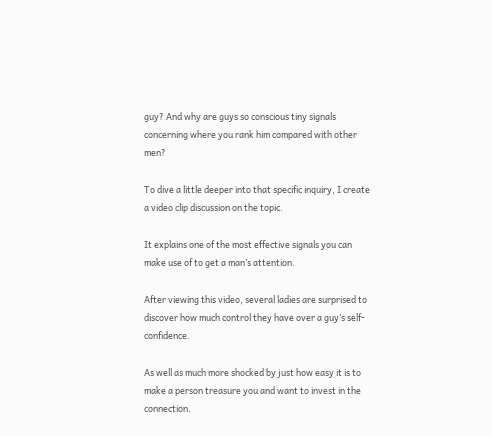guy? And why are guys so conscious tiny signals concerning where you rank him compared with other men?

To dive a little deeper into that specific inquiry, I create a video clip discussion on the topic.

It explains one of the most effective signals you can make use of to get a man’s attention.

After viewing this video, several ladies are surprised to discover how much control they have over a guy’s self-confidence.

As well as much more shocked by just how easy it is to make a person treasure you and want to invest in the connection.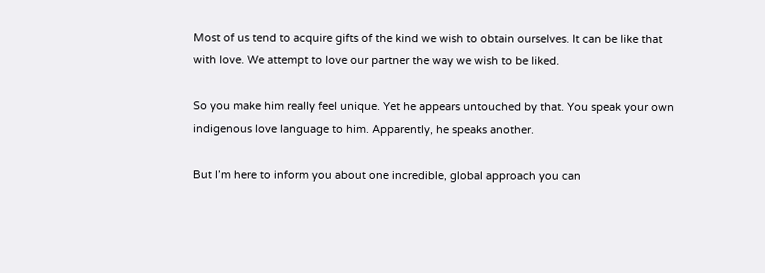Most of us tend to acquire gifts of the kind we wish to obtain ourselves. It can be like that with love. We attempt to love our partner the way we wish to be liked.

So you make him really feel unique. Yet he appears untouched by that. You speak your own indigenous love language to him. Apparently, he speaks another.

But I’m here to inform you about one incredible, global approach you can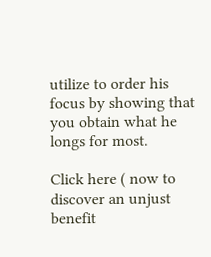utilize to order his focus by showing that you obtain what he longs for most.

Click here ( now to discover an unjust benefit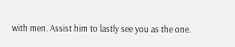with men. Assist him to lastly see you as the one.